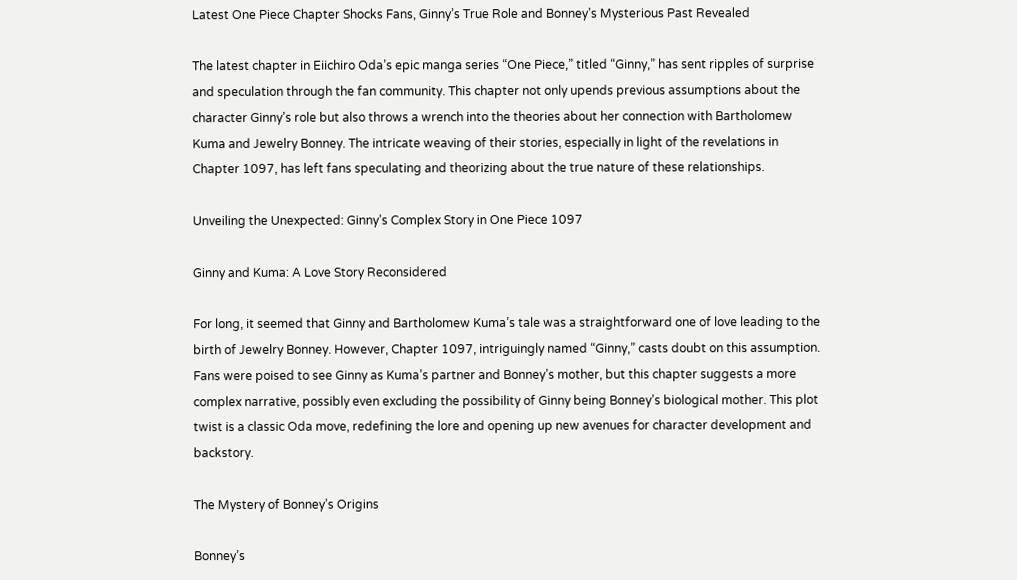Latest One Piece Chapter Shocks Fans, Ginny’s True Role and Bonney’s Mysterious Past Revealed

The latest chapter in Eiichiro Oda’s epic manga series “One Piece,” titled “Ginny,” has sent ripples of surprise and speculation through the fan community. This chapter not only upends previous assumptions about the character Ginny’s role but also throws a wrench into the theories about her connection with Bartholomew Kuma and Jewelry Bonney. The intricate weaving of their stories, especially in light of the revelations in Chapter 1097, has left fans speculating and theorizing about the true nature of these relationships.

Unveiling the Unexpected: Ginny’s Complex Story in One Piece 1097

Ginny and Kuma: A Love Story Reconsidered

For long, it seemed that Ginny and Bartholomew Kuma’s tale was a straightforward one of love leading to the birth of Jewelry Bonney. However, Chapter 1097, intriguingly named “Ginny,” casts doubt on this assumption. Fans were poised to see Ginny as Kuma’s partner and Bonney’s mother, but this chapter suggests a more complex narrative, possibly even excluding the possibility of Ginny being Bonney’s biological mother. This plot twist is a classic Oda move, redefining the lore and opening up new avenues for character development and backstory.

The Mystery of Bonney’s Origins

Bonney’s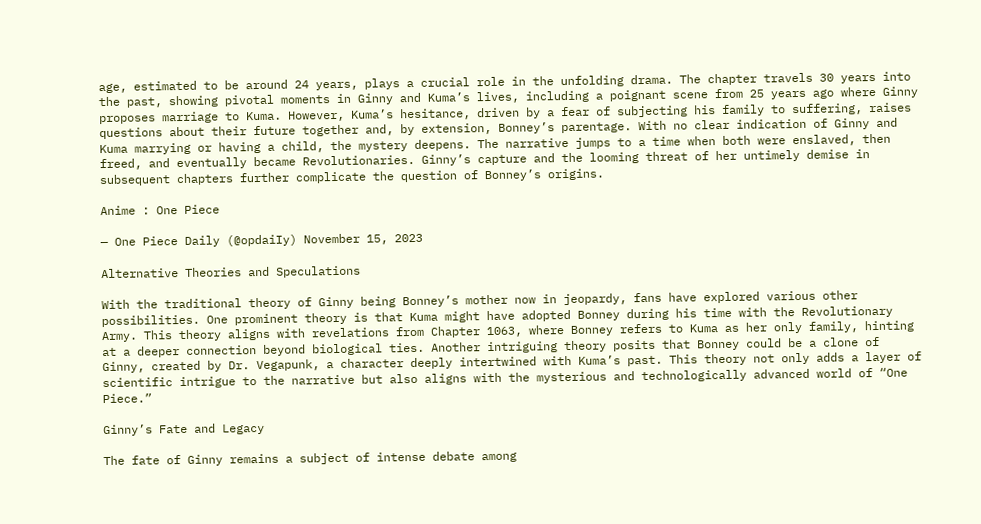age, estimated to be around 24 years, plays a crucial role in the unfolding drama. The chapter travels 30 years into the past, showing pivotal moments in Ginny and Kuma’s lives, including a poignant scene from 25 years ago where Ginny proposes marriage to Kuma. However, Kuma’s hesitance, driven by a fear of subjecting his family to suffering, raises questions about their future together and, by extension, Bonney’s parentage. With no clear indication of Ginny and Kuma marrying or having a child, the mystery deepens. The narrative jumps to a time when both were enslaved, then freed, and eventually became Revolutionaries. Ginny’s capture and the looming threat of her untimely demise in subsequent chapters further complicate the question of Bonney’s origins.

Anime : One Piece

— One Piece Daily (@opdaiIy) November 15, 2023

Alternative Theories and Speculations

With the traditional theory of Ginny being Bonney’s mother now in jeopardy, fans have explored various other possibilities. One prominent theory is that Kuma might have adopted Bonney during his time with the Revolutionary Army. This theory aligns with revelations from Chapter 1063, where Bonney refers to Kuma as her only family, hinting at a deeper connection beyond biological ties. Another intriguing theory posits that Bonney could be a clone of Ginny, created by Dr. Vegapunk, a character deeply intertwined with Kuma’s past. This theory not only adds a layer of scientific intrigue to the narrative but also aligns with the mysterious and technologically advanced world of “One Piece.”

Ginny’s Fate and Legacy

The fate of Ginny remains a subject of intense debate among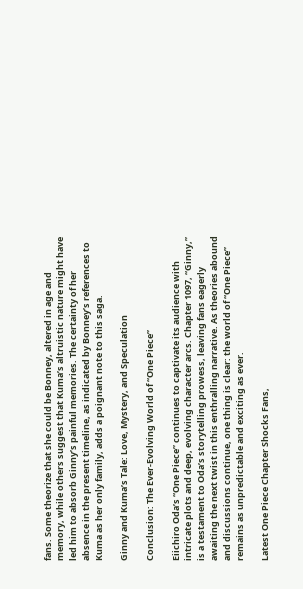fans. Some theorize that she could be Bonney, altered in age and memory, while others suggest that Kuma’s altruistic nature might have led him to absorb Ginny’s painful memories. The certainty of her absence in the present timeline, as indicated by Bonney’s references to Kuma as her only family, adds a poignant note to this saga.

Ginny and Kuma’s Tale: Love, Mystery, and Speculation

Conclusion: The Ever-Evolving World of “One Piece”

Eiichiro Oda’s “One Piece” continues to captivate its audience with intricate plots and deep, evolving character arcs. Chapter 1097, “Ginny,” is a testament to Oda’s storytelling prowess, leaving fans eagerly awaiting the next twist in this enthralling narrative. As theories abound and discussions continue, one thing is clear: the world of “One Piece” remains as unpredictable and exciting as ever.

Latest One Piece Chapter Shocks Fans,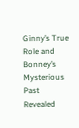Ginny’s True Role and Bonney’s Mysterious Past Revealed